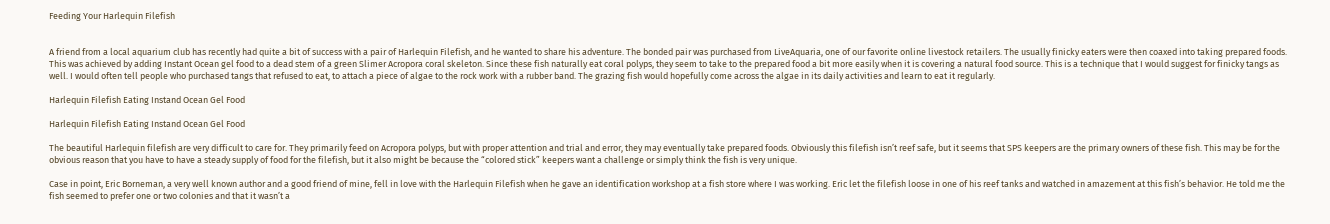Feeding Your Harlequin Filefish


A friend from a local aquarium club has recently had quite a bit of success with a pair of Harlequin Filefish, and he wanted to share his adventure. The bonded pair was purchased from LiveAquaria, one of our favorite online livestock retailers. The usually finicky eaters were then coaxed into taking prepared foods. This was achieved by adding Instant Ocean gel food to a dead stem of a green Slimer Acropora coral skeleton. Since these fish naturally eat coral polyps, they seem to take to the prepared food a bit more easily when it is covering a natural food source. This is a technique that I would suggest for finicky tangs as well. I would often tell people who purchased tangs that refused to eat, to attach a piece of algae to the rock work with a rubber band. The grazing fish would hopefully come across the algae in its daily activities and learn to eat it regularly.

Harlequin Filefish Eating Instand Ocean Gel Food

Harlequin Filefish Eating Instand Ocean Gel Food

The beautiful Harlequin filefish are very difficult to care for. They primarily feed on Acropora polyps, but with proper attention and trial and error, they may eventually take prepared foods. Obviously this filefish isn’t reef safe, but it seems that SPS keepers are the primary owners of these fish. This may be for the obvious reason that you have to have a steady supply of food for the filefish, but it also might be because the “colored stick” keepers want a challenge or simply think the fish is very unique.

Case in point, Eric Borneman, a very well known author and a good friend of mine, fell in love with the Harlequin Filefish when he gave an identification workshop at a fish store where I was working. Eric let the filefish loose in one of his reef tanks and watched in amazement at this fish’s behavior. He told me the fish seemed to prefer one or two colonies and that it wasn’t a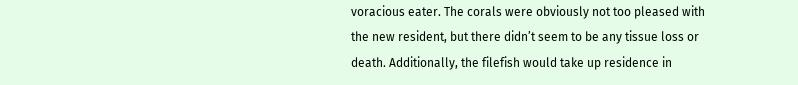voracious eater. The corals were obviously not too pleased with the new resident, but there didn’t seem to be any tissue loss or death. Additionally, the filefish would take up residence in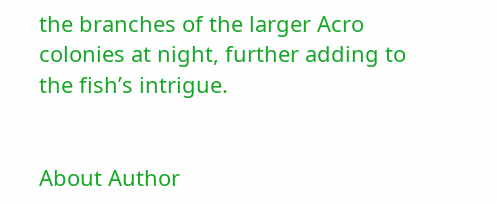the branches of the larger Acro colonies at night, further adding to the fish’s intrigue.


About Author